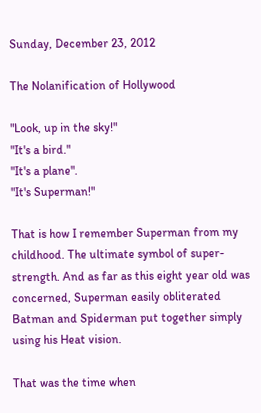Sunday, December 23, 2012

The Nolanification of Hollywood

"Look, up in the sky!"
"It's a bird."
"It's a plane".
"It's Superman!"

That is how I remember Superman from my childhood. The ultimate symbol of super-strength. And as far as this eight year old was concerned, Superman easily obliterated Batman and Spiderman put together simply using his Heat vision.

That was the time when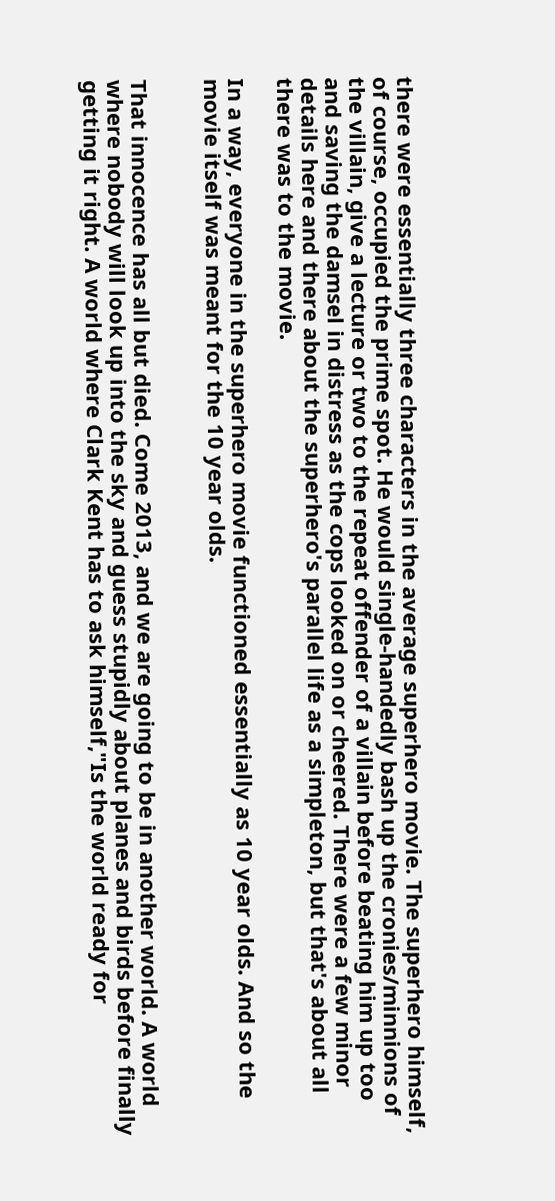there were essentially three characters in the average superhero movie. The superhero himself, of course, occupied the prime spot. He would single-handedly bash up the cronies/minnions of the villain, give a lecture or two to the repeat offender of a villain before beating him up too and saving the damsel in distress as the cops looked on or cheered. There were a few minor details here and there about the superhero's parallel life as a simpleton, but that's about all there was to the movie.

In a way, everyone in the superhero movie functioned essentially as 10 year olds. And so the movie itself was meant for the 10 year olds.


That innocence has all but died. Come 2013, and we are going to be in another world. A world where nobody will look up into the sky and guess stupidly about planes and birds before finally getting it right. A world where Clark Kent has to ask himself,"Is the world ready for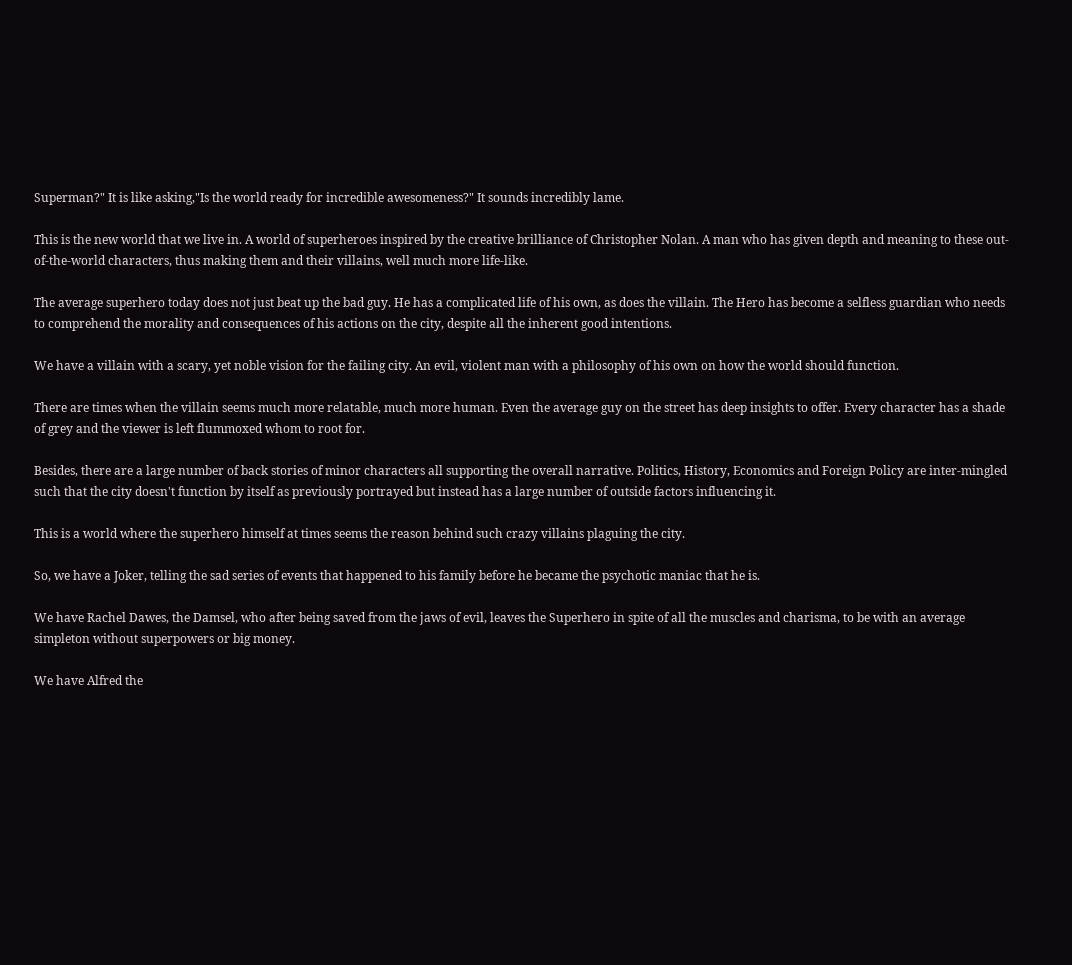Superman?" It is like asking,"Is the world ready for incredible awesomeness?" It sounds incredibly lame.

This is the new world that we live in. A world of superheroes inspired by the creative brilliance of Christopher Nolan. A man who has given depth and meaning to these out-of-the-world characters, thus making them and their villains, well much more life-like.

The average superhero today does not just beat up the bad guy. He has a complicated life of his own, as does the villain. The Hero has become a selfless guardian who needs to comprehend the morality and consequences of his actions on the city, despite all the inherent good intentions.

We have a villain with a scary, yet noble vision for the failing city. An evil, violent man with a philosophy of his own on how the world should function.

There are times when the villain seems much more relatable, much more human. Even the average guy on the street has deep insights to offer. Every character has a shade of grey and the viewer is left flummoxed whom to root for.

Besides, there are a large number of back stories of minor characters all supporting the overall narrative. Politics, History, Economics and Foreign Policy are inter-mingled such that the city doesn't function by itself as previously portrayed but instead has a large number of outside factors influencing it.

This is a world where the superhero himself at times seems the reason behind such crazy villains plaguing the city.

So, we have a Joker, telling the sad series of events that happened to his family before he became the psychotic maniac that he is.

We have Rachel Dawes, the Damsel, who after being saved from the jaws of evil, leaves the Superhero in spite of all the muscles and charisma, to be with an average simpleton without superpowers or big money.

We have Alfred the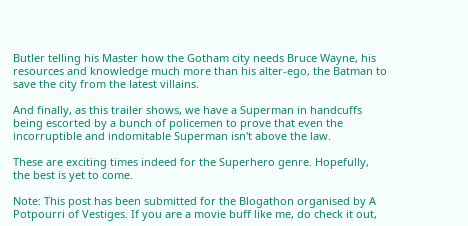Butler telling his Master how the Gotham city needs Bruce Wayne, his resources and knowledge much more than his alter-ego, the Batman to save the city from the latest villains.

And finally, as this trailer shows, we have a Superman in handcuffs being escorted by a bunch of policemen to prove that even the incorruptible and indomitable Superman isn't above the law.

These are exciting times indeed for the Superhero genre. Hopefully, the best is yet to come.

Note: This post has been submitted for the Blogathon organised by A Potpourri of Vestiges. If you are a movie buff like me, do check it out,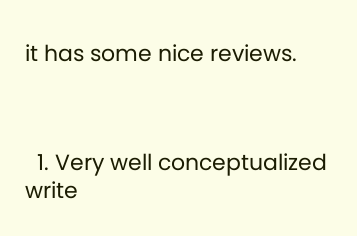it has some nice reviews.



  1. Very well conceptualized write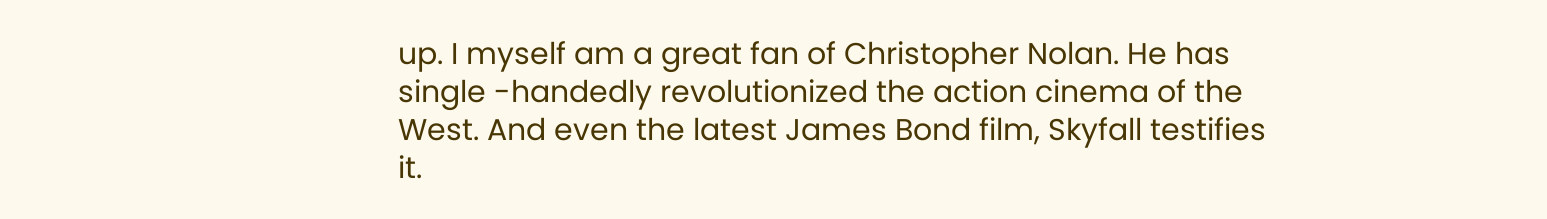up. I myself am a great fan of Christopher Nolan. He has single -handedly revolutionized the action cinema of the West. And even the latest James Bond film, Skyfall testifies it.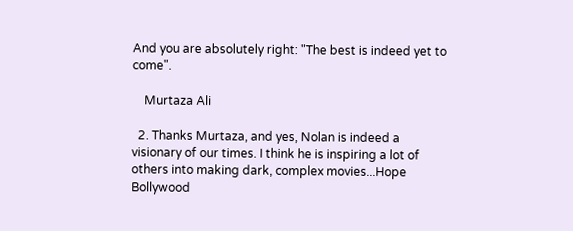And you are absolutely right: "The best is indeed yet to come".

    Murtaza Ali

  2. Thanks Murtaza, and yes, Nolan is indeed a visionary of our times. I think he is inspiring a lot of others into making dark, complex movies...Hope Bollywood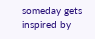someday gets inspired by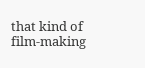that kind of film-making